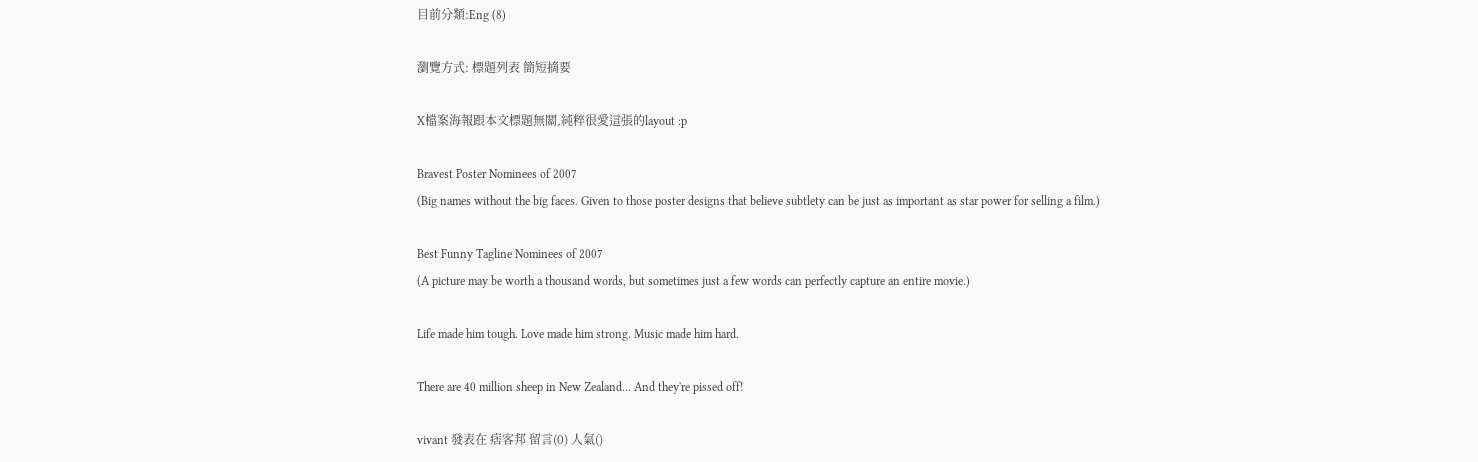目前分類:Eng (8)

瀏覽方式: 標題列表 簡短摘要

X檔案海報跟本文標題無關,純粹很愛這張的layout :p

Bravest Poster Nominees of 2007
(Big names without the big faces. Given to those poster designs that believe subtlety can be just as important as star power for selling a film.)

Best Funny Tagline Nominees of 2007
(A picture may be worth a thousand words, but sometimes just a few words can perfectly capture an entire movie.)

Life made him tough. Love made him strong. Music made him hard.

There are 40 million sheep in New Zealand... And they're pissed off!

vivant 發表在 痞客邦 留言(0) 人氣()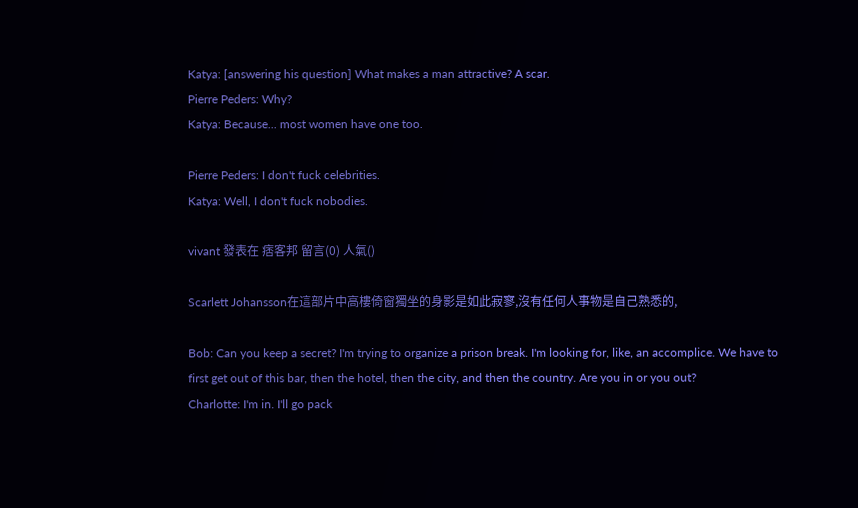Katya: [answering his question] What makes a man attractive? A scar.
Pierre Peders: Why?
Katya: Because... most women have one too.

Pierre Peders: I don't fuck celebrities.
Katya: Well, I don't fuck nobodies.

vivant 發表在 痞客邦 留言(0) 人氣()

Scarlett Johansson在這部片中高樓倚窗獨坐的身影是如此寂寥,沒有任何人事物是自己熟悉的,

Bob: Can you keep a secret? I'm trying to organize a prison break. I'm looking for, like, an accomplice. We have to first get out of this bar, then the hotel, then the city, and then the country. Are you in or you out?
Charlotte: I'm in. I'll go pack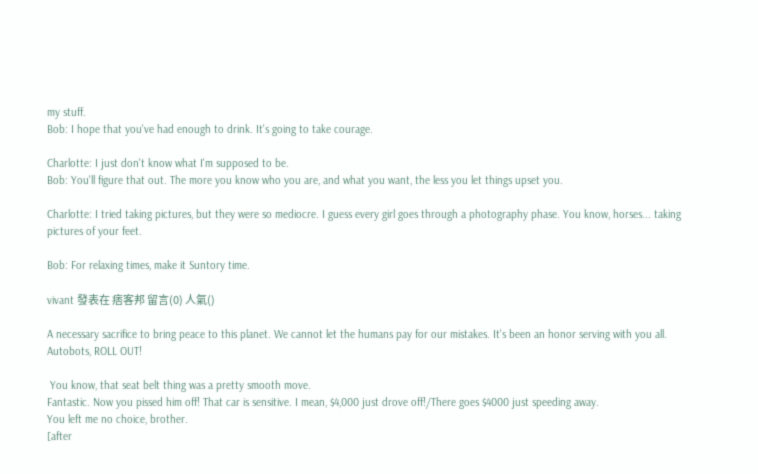my stuff.
Bob: I hope that you've had enough to drink. It's going to take courage.

Charlotte: I just don't know what I'm supposed to be.
Bob: You'll figure that out. The more you know who you are, and what you want, the less you let things upset you.

Charlotte: I tried taking pictures, but they were so mediocre. I guess every girl goes through a photography phase. You know, horses... taking pictures of your feet.

Bob: For relaxing times, make it Suntory time.

vivant 發表在 痞客邦 留言(0) 人氣()

A necessary sacrifice to bring peace to this planet. We cannot let the humans pay for our mistakes. It's been an honor serving with you all. Autobots, ROLL OUT!

 You know, that seat belt thing was a pretty smooth move.
Fantastic. Now you pissed him off! That car is sensitive. I mean, $4,000 just drove off!/There goes $4000 just speeding away.
You left me no choice, brother.
[after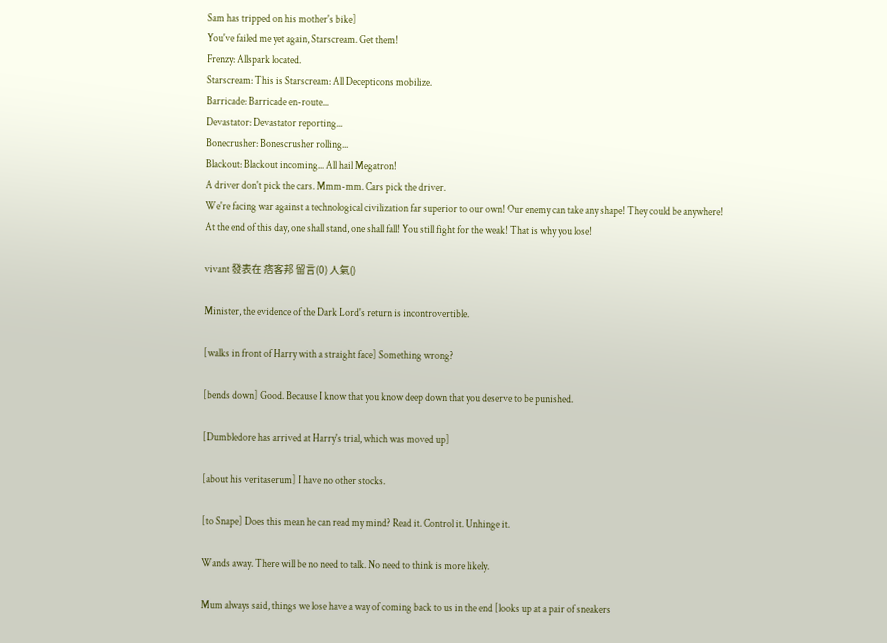Sam has tripped on his mother's bike]
You've failed me yet again, Starscream. Get them!
Frenzy: Allspark located.
Starscream: This is Starscream: All Decepticons mobilize.
Barricade: Barricade en-route...
Devastator: Devastator reporting...
Bonecrusher: Bonescrusher rolling...
Blackout: Blackout incoming... All hail Megatron!
A driver don't pick the cars. Mmm-mm. Cars pick the driver.
We're facing war against a technological civilization far superior to our own! Our enemy can take any shape! They could be anywhere!
At the end of this day, one shall stand, one shall fall! You still fight for the weak! That is why you lose!

vivant 發表在 痞客邦 留言(0) 人氣()

Minister, the evidence of the Dark Lord's return is incontrovertible.

[walks in front of Harry with a straight face] Something wrong?

[bends down] Good. Because I know that you know deep down that you deserve to be punished.

[Dumbledore has arrived at Harry's trial, which was moved up]

[about his veritaserum] I have no other stocks.

[to Snape] Does this mean he can read my mind? Read it. Control it. Unhinge it.

Wands away. There will be no need to talk. No need to think is more likely.

Mum always said, things we lose have a way of coming back to us in the end [looks up at a pair of sneakers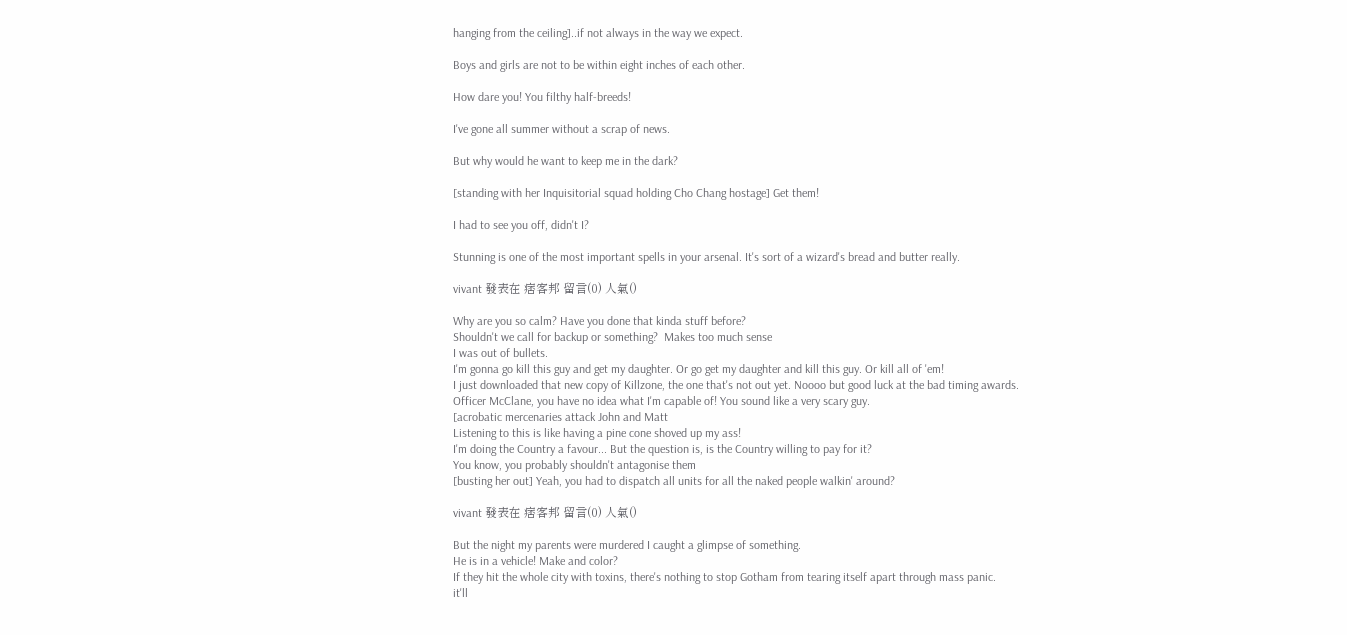hanging from the ceiling]..if not always in the way we expect.

Boys and girls are not to be within eight inches of each other.

How dare you! You filthy half-breeds!

I've gone all summer without a scrap of news.

But why would he want to keep me in the dark?

[standing with her Inquisitorial squad holding Cho Chang hostage] Get them!

I had to see you off, didn't I?

Stunning is one of the most important spells in your arsenal. It's sort of a wizard's bread and butter really.

vivant 發表在 痞客邦 留言(0) 人氣()

Why are you so calm? Have you done that kinda stuff before?
Shouldn't we call for backup or something?  Makes too much sense
I was out of bullets.
I'm gonna go kill this guy and get my daughter. Or go get my daughter and kill this guy. Or kill all of 'em!
I just downloaded that new copy of Killzone, the one that's not out yet. Noooo but good luck at the bad timing awards.
Officer McClane, you have no idea what I'm capable of! You sound like a very scary guy.
[acrobatic mercenaries attack John and Matt
Listening to this is like having a pine cone shoved up my ass!
I'm doing the Country a favour... But the question is, is the Country willing to pay for it?
You know, you probably shouldn't antagonise them
[busting her out] Yeah, you had to dispatch all units for all the naked people walkin' around?

vivant 發表在 痞客邦 留言(0) 人氣()

But the night my parents were murdered I caught a glimpse of something.
He is in a vehicle! Make and color?
If they hit the whole city with toxins, there's nothing to stop Gotham from tearing itself apart through mass panic.
it'll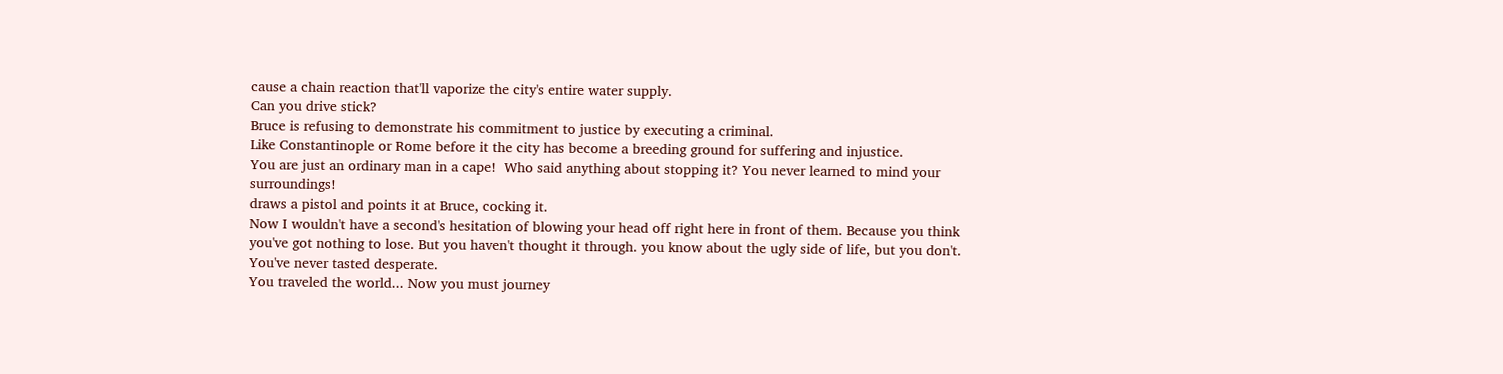cause a chain reaction that'll vaporize the city's entire water supply.
Can you drive stick?
Bruce is refusing to demonstrate his commitment to justice by executing a criminal.
Like Constantinople or Rome before it the city has become a breeding ground for suffering and injustice.
You are just an ordinary man in a cape!  Who said anything about stopping it? You never learned to mind your surroundings!
draws a pistol and points it at Bruce, cocking it.
Now I wouldn't have a second's hesitation of blowing your head off right here in front of them. Because you think you've got nothing to lose. But you haven't thought it through. you know about the ugly side of life, but you don't. You've never tasted desperate.
You traveled the world... Now you must journey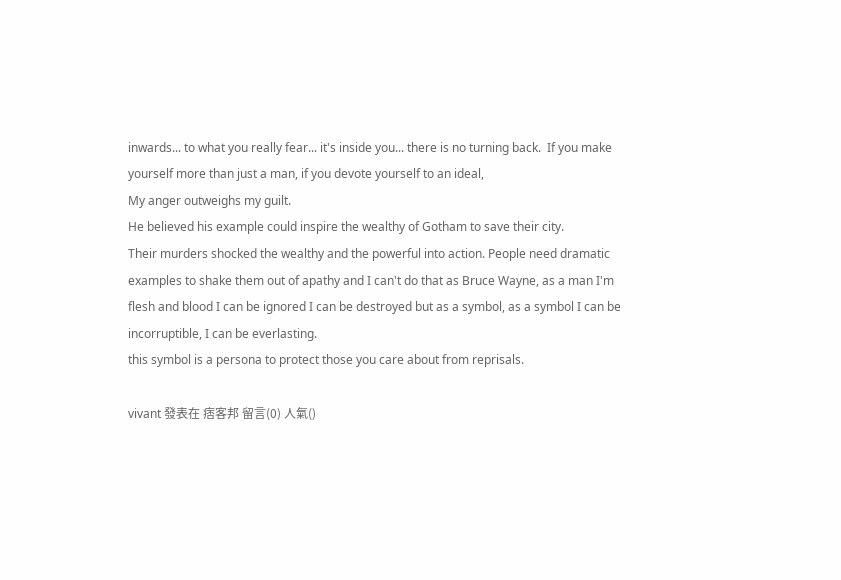inwards... to what you really fear... it's inside you... there is no turning back.  If you make yourself more than just a man, if you devote yourself to an ideal,
My anger outweighs my guilt.
He believed his example could inspire the wealthy of Gotham to save their city.
Their murders shocked the wealthy and the powerful into action. People need dramatic examples to shake them out of apathy and I can't do that as Bruce Wayne, as a man I'm flesh and blood I can be ignored I can be destroyed but as a symbol, as a symbol I can be incorruptible, I can be everlasting.
this symbol is a persona to protect those you care about from reprisals.

vivant 發表在 痞客邦 留言(0) 人氣()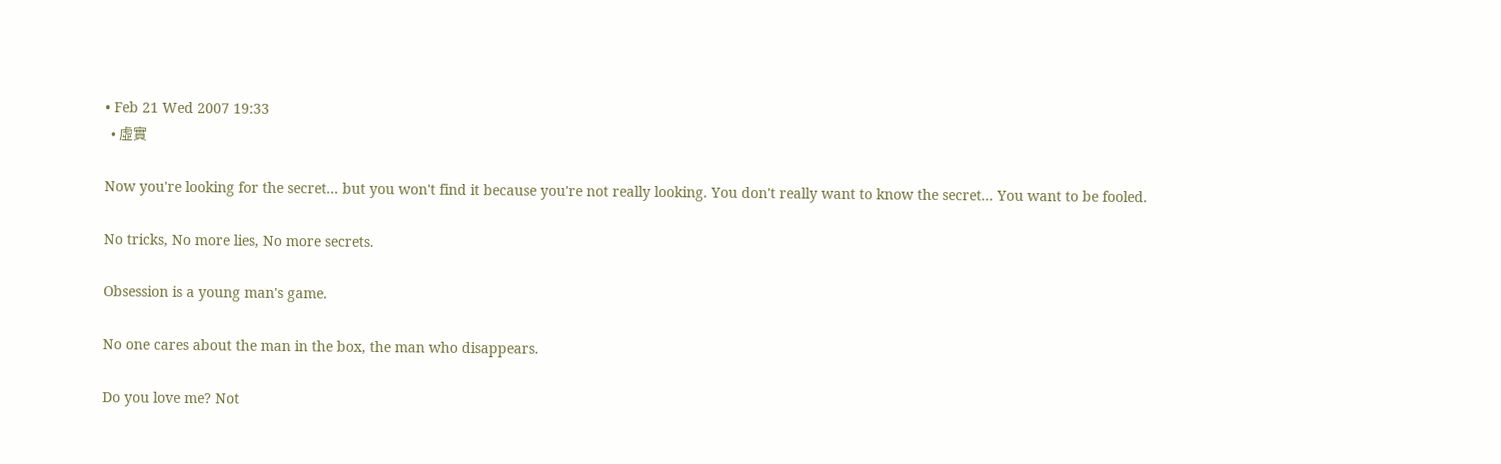• Feb 21 Wed 2007 19:33
  • 虛實

Now you're looking for the secret... but you won't find it because you're not really looking. You don't really want to know the secret... You want to be fooled.

No tricks, No more lies, No more secrets.

Obsession is a young man's game.

No one cares about the man in the box, the man who disappears.

Do you love me? Not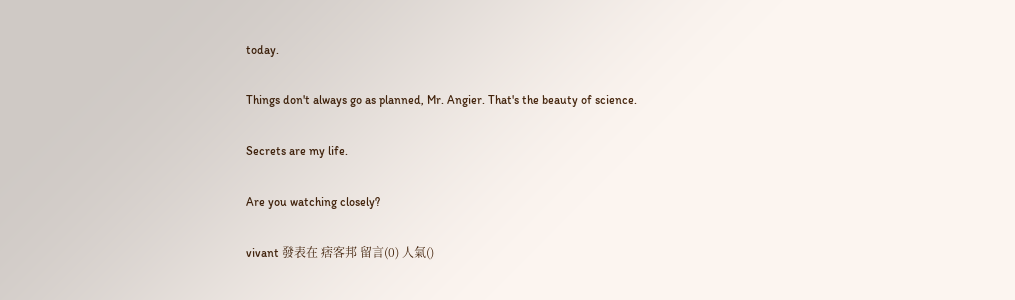today.

Things don't always go as planned, Mr. Angier. That's the beauty of science.

Secrets are my life.

Are you watching closely?

vivant 發表在 痞客邦 留言(0) 人氣()